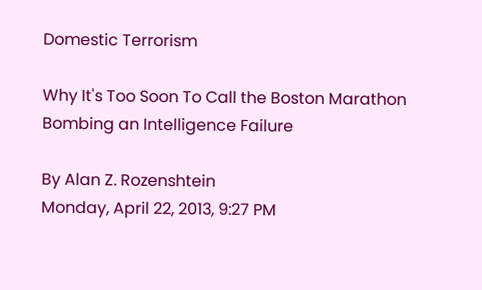Domestic Terrorism

Why It's Too Soon To Call the Boston Marathon Bombing an Intelligence Failure

By Alan Z. Rozenshtein
Monday, April 22, 2013, 9:27 PM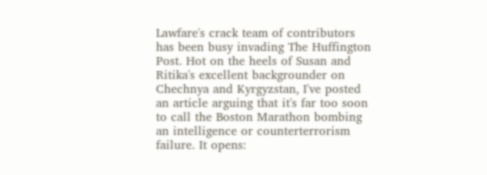Lawfare's crack team of contributors has been busy invading The Huffington Post. Hot on the heels of Susan and Ritika's excellent backgrounder on Chechnya and Kyrgyzstan, I've posted an article arguing that it's far too soon to call the Boston Marathon bombing an intelligence or counterterrorism failure. It opens: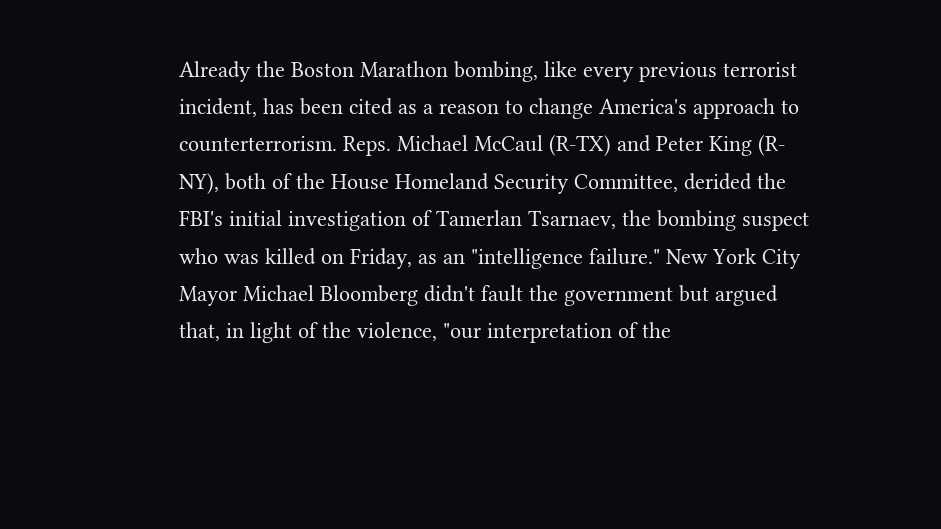Already the Boston Marathon bombing, like every previous terrorist incident, has been cited as a reason to change America's approach to counterterrorism. Reps. Michael McCaul (R-TX) and Peter King (R-NY), both of the House Homeland Security Committee, derided the FBI's initial investigation of Tamerlan Tsarnaev, the bombing suspect who was killed on Friday, as an "intelligence failure." New York City Mayor Michael Bloomberg didn't fault the government but argued that, in light of the violence, "our interpretation of the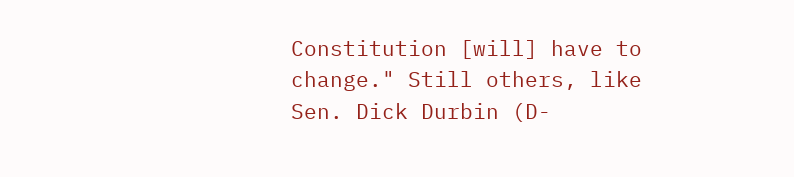Constitution [will] have to change." Still others, like Sen. Dick Durbin (D-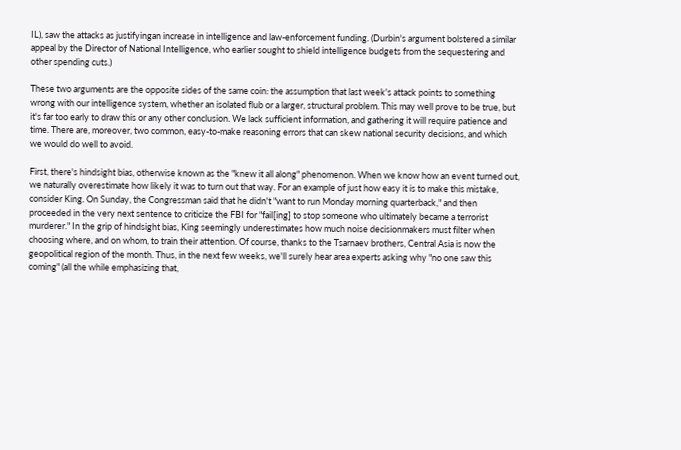IL), saw the attacks as justifyingan increase in intelligence and law-enforcement funding. (Durbin's argument bolstered a similar appeal by the Director of National Intelligence, who earlier sought to shield intelligence budgets from the sequestering and other spending cuts.)

These two arguments are the opposite sides of the same coin: the assumption that last week's attack points to something wrong with our intelligence system, whether an isolated flub or a larger, structural problem. This may well prove to be true, but it's far too early to draw this or any other conclusion. We lack sufficient information, and gathering it will require patience and time. There are, moreover, two common, easy-to-make reasoning errors that can skew national security decisions, and which we would do well to avoid.

First, there's hindsight bias, otherwise known as the "knew it all along" phenomenon. When we know how an event turned out, we naturally overestimate how likely it was to turn out that way. For an example of just how easy it is to make this mistake, consider King. On Sunday, the Congressman said that he didn't "want to run Monday morning quarterback," and then proceeded in the very next sentence to criticize the FBI for "fail[ing] to stop someone who ultimately became a terrorist murderer." In the grip of hindsight bias, King seemingly underestimates how much noise decisionmakers must filter when choosing where, and on whom, to train their attention. Of course, thanks to the Tsarnaev brothers, Central Asia is now the geopolitical region of the month. Thus, in the next few weeks, we'll surely hear area experts asking why "no one saw this coming" (all the while emphasizing that,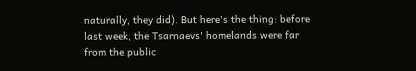naturally, they did). But here's the thing: before last week, the Tsarnaevs' homelands were far from the public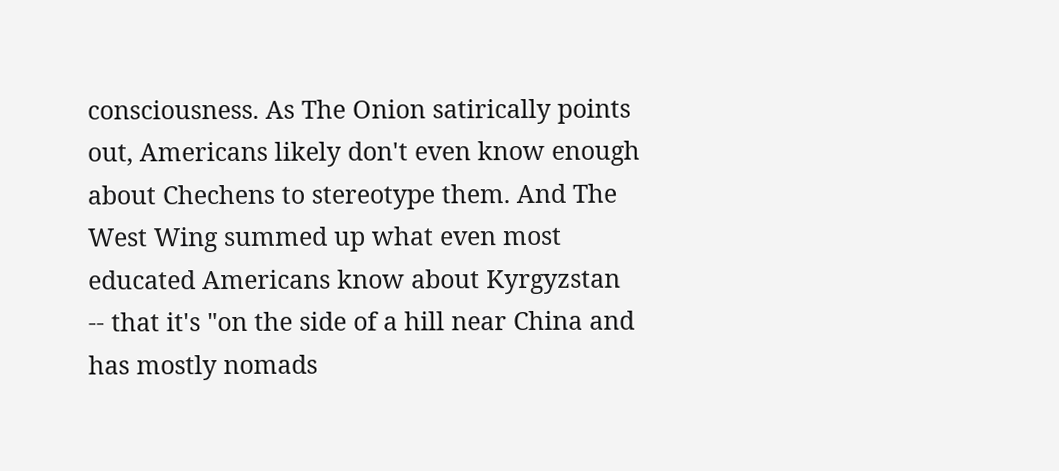consciousness. As The Onion satirically points out, Americans likely don't even know enough about Chechens to stereotype them. And The West Wing summed up what even most educated Americans know about Kyrgyzstan -- that it's "on the side of a hill near China and has mostly nomads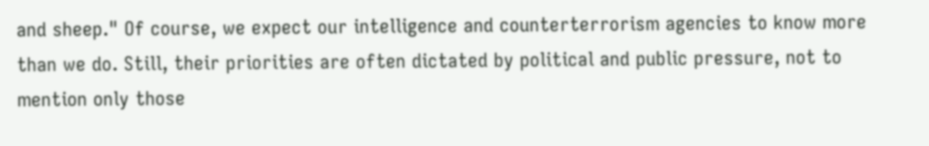and sheep." Of course, we expect our intelligence and counterterrorism agencies to know more than we do. Still, their priorities are often dictated by political and public pressure, not to mention only those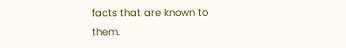facts that are known to them.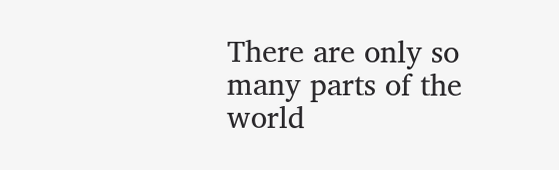There are only so many parts of the world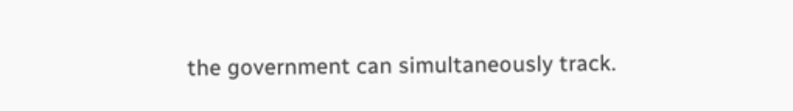the government can simultaneously track.